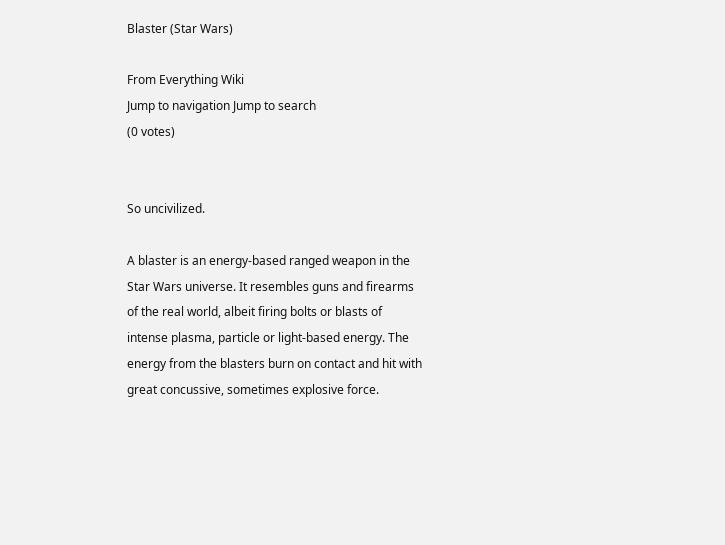Blaster (Star Wars)

From Everything Wiki
Jump to navigation Jump to search
(0 votes)


So uncivilized.

A blaster is an energy-based ranged weapon in the Star Wars universe. It resembles guns and firearms of the real world, albeit firing bolts or blasts of intense plasma, particle or light-based energy. The energy from the blasters burn on contact and hit with great concussive, sometimes explosive force.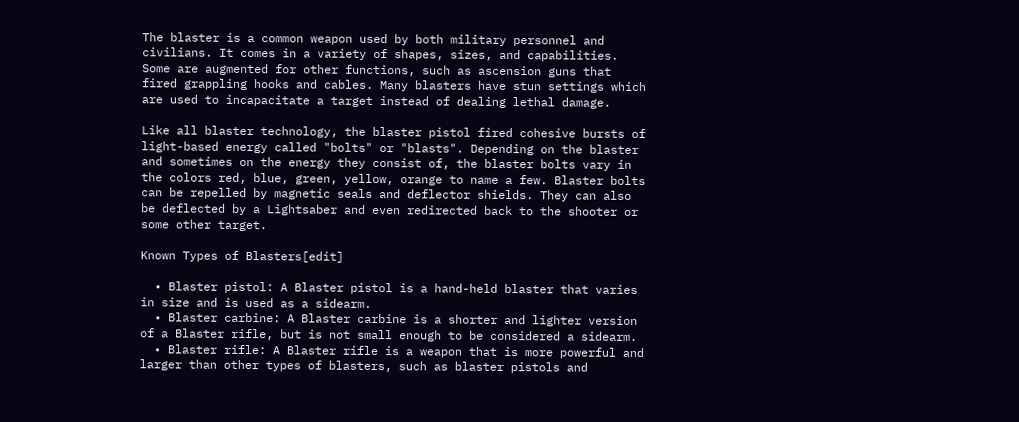The blaster is a common weapon used by both military personnel and civilians. It comes in a variety of shapes, sizes, and capabilities. Some are augmented for other functions, such as ascension guns that fired grappling hooks and cables. Many blasters have stun settings which are used to incapacitate a target instead of dealing lethal damage.

Like all blaster technology, the blaster pistol fired cohesive bursts of light-based energy called "bolts" or "blasts". Depending on the blaster and sometimes on the energy they consist of, the blaster bolts vary in the colors red, blue, green, yellow, orange to name a few. Blaster bolts can be repelled by magnetic seals and deflector shields. They can also be deflected by a Lightsaber and even redirected back to the shooter or some other target.

Known Types of Blasters[edit]

  • Blaster pistol: A Blaster pistol is a hand-held blaster that varies in size and is used as a sidearm.
  • Blaster carbine: A Blaster carbine is a shorter and lighter version of a Blaster rifle, but is not small enough to be considered a sidearm.
  • Blaster rifle: A Blaster rifle is a weapon that is more powerful and larger than other types of blasters, such as blaster pistols and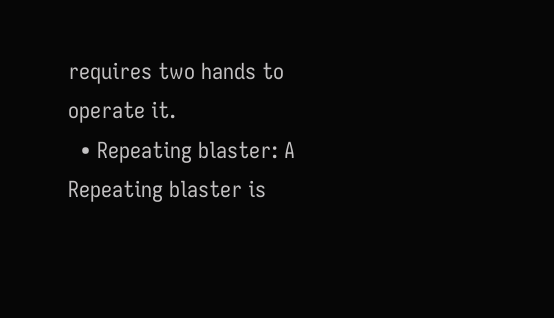requires two hands to operate it.
  • Repeating blaster: A Repeating blaster is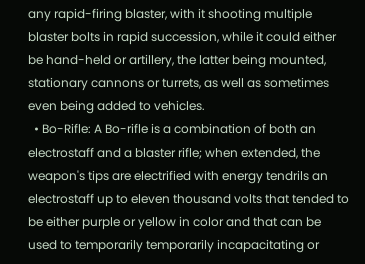any rapid-firing blaster, with it shooting multiple blaster bolts in rapid succession, while it could either be hand-held or artillery, the latter being mounted, stationary cannons or turrets, as well as sometimes even being added to vehicles.
  • Bo-Rifle: A Bo-rifle is a combination of both an electrostaff and a blaster rifle; when extended, the weapon's tips are electrified with energy tendrils an electrostaff up to eleven thousand volts that tended to be either purple or yellow in color and that can be used to temporarily temporarily incapacitating or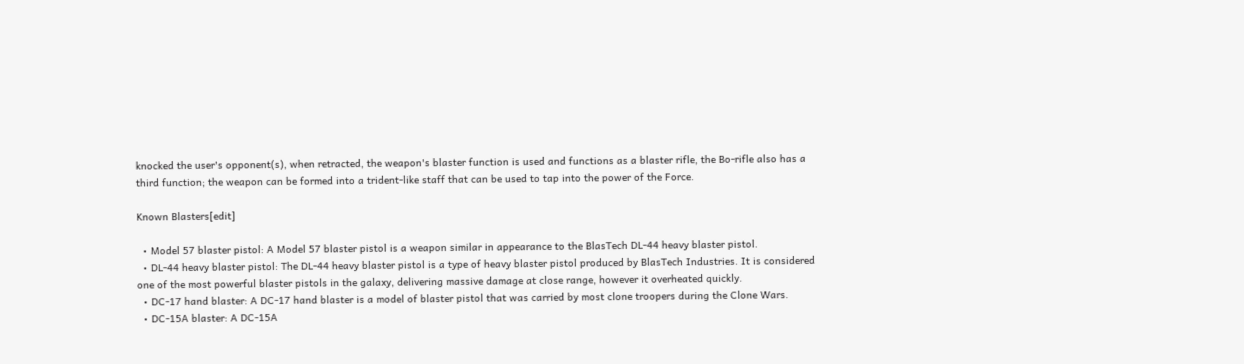knocked the user's opponent(s), when retracted, the weapon's blaster function is used and functions as a blaster rifle, the Bo-rifle also has a third function; the weapon can be formed into a trident-like staff that can be used to tap into the power of the Force.

Known Blasters[edit]

  • Model 57 blaster pistol: A Model 57 blaster pistol is a weapon similar in appearance to the BlasTech DL-44 heavy blaster pistol.
  • DL-44 heavy blaster pistol: The DL-44 heavy blaster pistol is a type of heavy blaster pistol produced by BlasTech Industries. It is considered one of the most powerful blaster pistols in the galaxy, delivering massive damage at close range, however it overheated quickly.
  • DC-17 hand blaster: A DC-17 hand blaster is a model of blaster pistol that was carried by most clone troopers during the Clone Wars.
  • DC-15A blaster: A DC-15A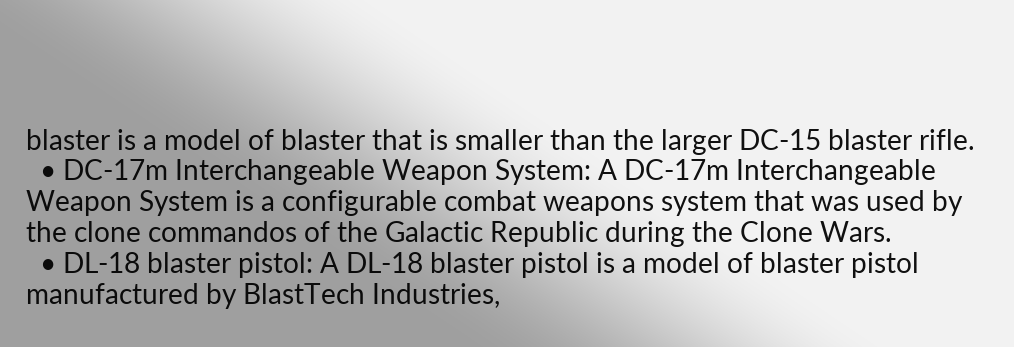blaster is a model of blaster that is smaller than the larger DC-15 blaster rifle.
  • DC-17m Interchangeable Weapon System: A DC-17m Interchangeable Weapon System is a configurable combat weapons system that was used by the clone commandos of the Galactic Republic during the Clone Wars.
  • DL-18 blaster pistol: A DL-18 blaster pistol is a model of blaster pistol manufactured by BlastTech Industries,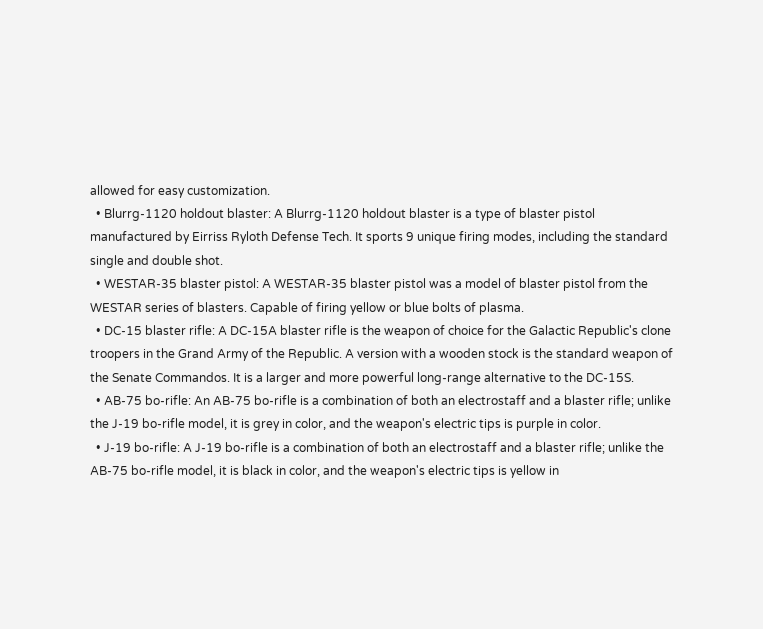allowed for easy customization.
  • Blurrg-1120 holdout blaster: A Blurrg-1120 holdout blaster is a type of blaster pistol manufactured by Eirriss Ryloth Defense Tech. It sports 9 unique firing modes, including the standard single and double shot.
  • WESTAR-35 blaster pistol: A WESTAR-35 blaster pistol was a model of blaster pistol from the WESTAR series of blasters. Capable of firing yellow or blue bolts of plasma.
  • DC-15 blaster rifle: A DC-15A blaster rifle is the weapon of choice for the Galactic Republic's clone troopers in the Grand Army of the Republic. A version with a wooden stock is the standard weapon of the Senate Commandos. It is a larger and more powerful long-range alternative to the DC-15S.
  • AB-75 bo-rifle: An AB-75 bo-rifle is a combination of both an electrostaff and a blaster rifle; unlike the J-19 bo-rifle model, it is grey in color, and the weapon's electric tips is purple in color.
  • J-19 bo-rifle: A J-19 bo-rifle is a combination of both an electrostaff and a blaster rifle; unlike the AB-75 bo-rifle model, it is black in color, and the weapon's electric tips is yellow in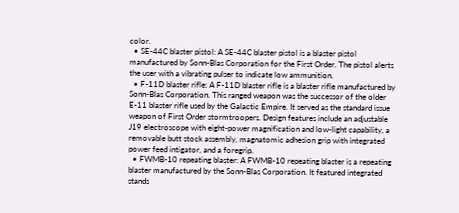color.
  • SE-44C blaster pistol: A SE-44C blaster pistol is a blaster pistol manufactured by Sonn-Blas Corporation for the First Order. The pistol alerts the user with a vibrating pulser to indicate low ammunition.
  • F-11D blaster rifle: A F-11D blaster rifle is a blaster rifle manufactured by Sonn-Blas Corporation. This ranged weapon was the successor of the older E-11 blaster rifle used by the Galactic Empire. It served as the standard issue weapon of First Order stormtroopers. Design features include an adjustable J19 electroscope with eight-power magnification and low-light capability, a removable butt stock assembly, magnatomic adhesion grip with integrated power feed intigator, and a foregrip.
  • FWMB-10 repeating blaster: A FWMB-10 repeating blaster is a repeating blaster manufactured by the Sonn-Blas Corporation. It featured integrated stands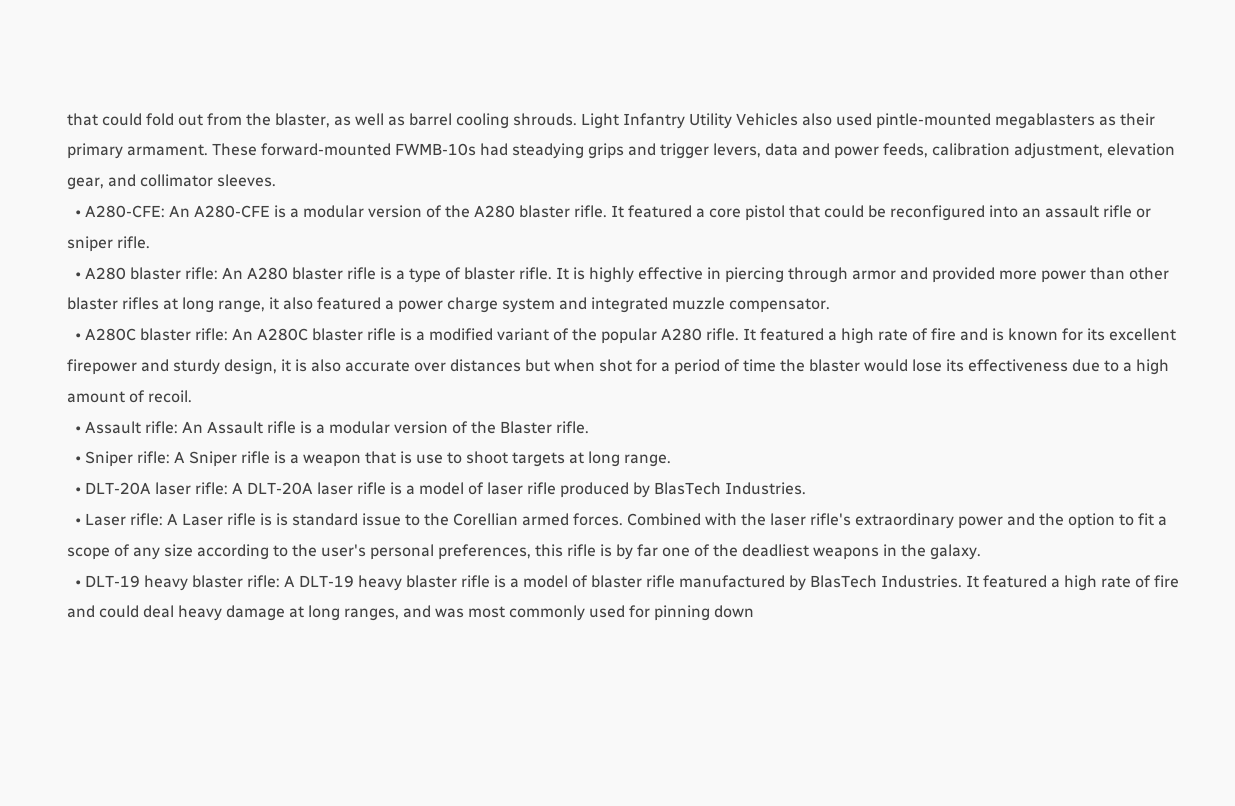that could fold out from the blaster, as well as barrel cooling shrouds. Light Infantry Utility Vehicles also used pintle-mounted megablasters as their primary armament. These forward-mounted FWMB-10s had steadying grips and trigger levers, data and power feeds, calibration adjustment, elevation gear, and collimator sleeves.
  • A280-CFE: An A280-CFE is a modular version of the A280 blaster rifle. It featured a core pistol that could be reconfigured into an assault rifle or sniper rifle.
  • A280 blaster rifle: An A280 blaster rifle is a type of blaster rifle. It is highly effective in piercing through armor and provided more power than other blaster rifles at long range, it also featured a power charge system and integrated muzzle compensator.
  • A280C blaster rifle: An A280C blaster rifle is a modified variant of the popular A280 rifle. It featured a high rate of fire and is known for its excellent firepower and sturdy design, it is also accurate over distances but when shot for a period of time the blaster would lose its effectiveness due to a high amount of recoil.
  • Assault rifle: An Assault rifle is a modular version of the Blaster rifle.
  • Sniper rifle: A Sniper rifle is a weapon that is use to shoot targets at long range.
  • DLT-20A laser rifle: A DLT-20A laser rifle is a model of laser rifle produced by BlasTech Industries.
  • Laser rifle: A Laser rifle is is standard issue to the Corellian armed forces. Combined with the laser rifle's extraordinary power and the option to fit a scope of any size according to the user's personal preferences, this rifle is by far one of the deadliest weapons in the galaxy.
  • DLT-19 heavy blaster rifle: A DLT-19 heavy blaster rifle is a model of blaster rifle manufactured by BlasTech Industries. It featured a high rate of fire and could deal heavy damage at long ranges, and was most commonly used for pinning down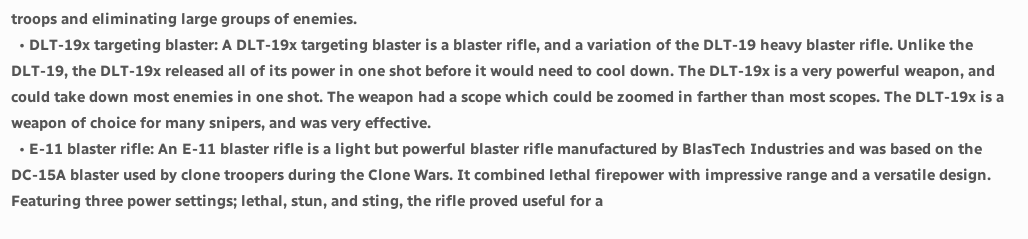troops and eliminating large groups of enemies.
  • DLT-19x targeting blaster: A DLT-19x targeting blaster is a blaster rifle, and a variation of the DLT-19 heavy blaster rifle. Unlike the DLT-19, the DLT-19x released all of its power in one shot before it would need to cool down. The DLT-19x is a very powerful weapon, and could take down most enemies in one shot. The weapon had a scope which could be zoomed in farther than most scopes. The DLT-19x is a weapon of choice for many snipers, and was very effective.
  • E-11 blaster rifle: An E-11 blaster rifle is a light but powerful blaster rifle manufactured by BlasTech Industries and was based on the DC-15A blaster used by clone troopers during the Clone Wars. It combined lethal firepower with impressive range and a versatile design. Featuring three power settings; lethal, stun, and sting, the rifle proved useful for a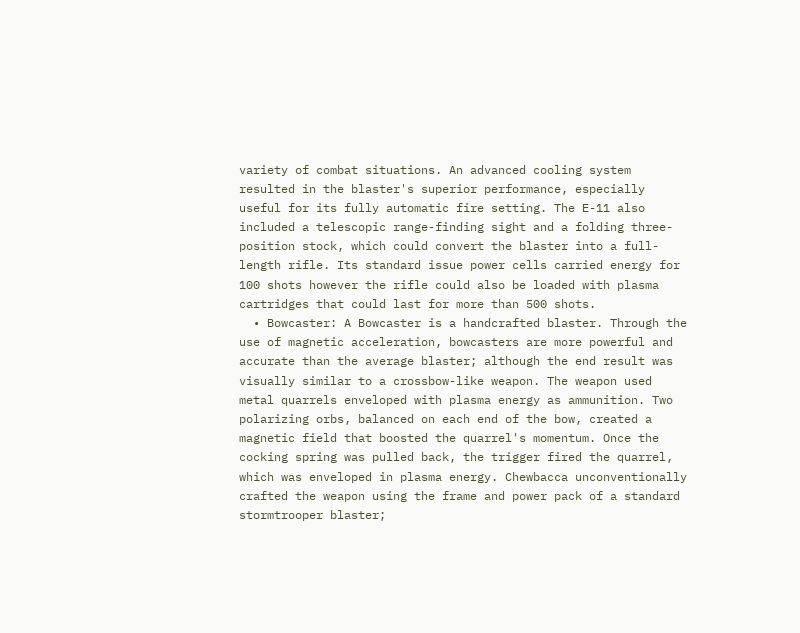variety of combat situations. An advanced cooling system resulted in the blaster's superior performance, especially useful for its fully automatic fire setting. The E-11 also included a telescopic range-finding sight and a folding three-position stock, which could convert the blaster into a full-length rifle. Its standard issue power cells carried energy for 100 shots however the rifle could also be loaded with plasma cartridges that could last for more than 500 shots.
  • Bowcaster: A Bowcaster is a handcrafted blaster. Through the use of magnetic acceleration, bowcasters are more powerful and accurate than the average blaster; although the end result was visually similar to a crossbow-like weapon. The weapon used metal quarrels enveloped with plasma energy as ammunition. Two polarizing orbs, balanced on each end of the bow, created a magnetic field that boosted the quarrel's momentum. Once the cocking spring was pulled back, the trigger fired the quarrel, which was enveloped in plasma energy. Chewbacca unconventionally crafted the weapon using the frame and power pack of a standard stormtrooper blaster;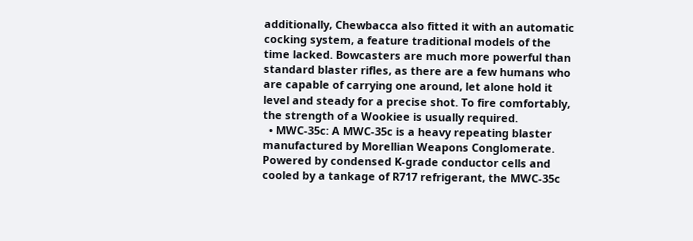additionally, Chewbacca also fitted it with an automatic cocking system, a feature traditional models of the time lacked. Bowcasters are much more powerful than standard blaster rifles, as there are a few humans who are capable of carrying one around, let alone hold it level and steady for a precise shot. To fire comfortably, the strength of a Wookiee is usually required.
  • MWC-35c: A MWC-35c is a heavy repeating blaster manufactured by Morellian Weapons Conglomerate. Powered by condensed K-grade conductor cells and cooled by a tankage of R717 refrigerant, the MWC-35c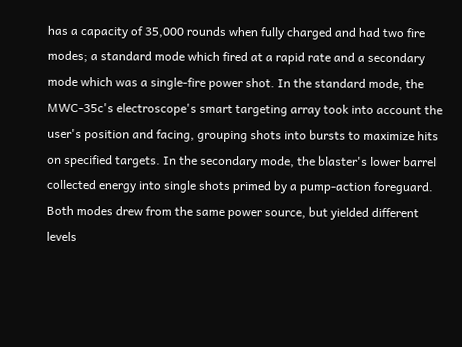has a capacity of 35,000 rounds when fully charged and had two fire modes; a standard mode which fired at a rapid rate and a secondary mode which was a single-fire power shot. In the standard mode, the MWC-35c's electroscope's smart targeting array took into account the user's position and facing, grouping shots into bursts to maximize hits on specified targets. In the secondary mode, the blaster's lower barrel collected energy into single shots primed by a pump-action foreguard. Both modes drew from the same power source, but yielded different levels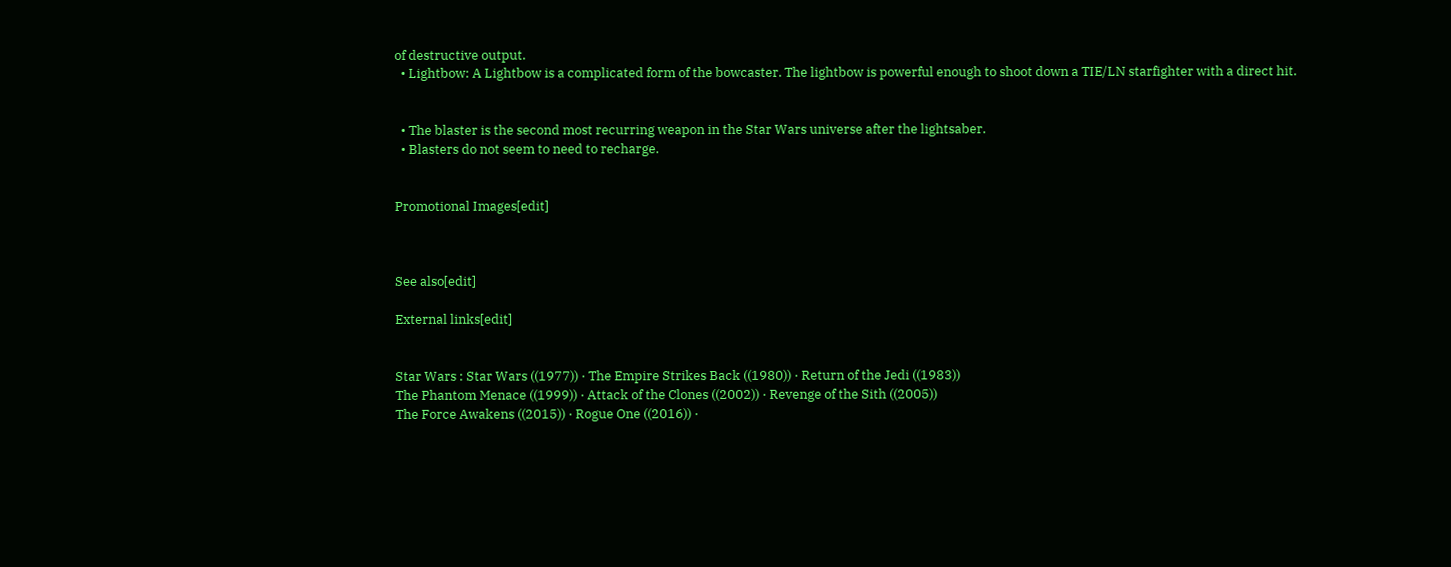of destructive output.
  • Lightbow: A Lightbow is a complicated form of the bowcaster. The lightbow is powerful enough to shoot down a TIE/LN starfighter with a direct hit.


  • The blaster is the second most recurring weapon in the Star Wars universe after the lightsaber.
  • Blasters do not seem to need to recharge.


Promotional Images[edit]



See also[edit]

External links[edit]


Star Wars : Star Wars ((1977)) · The Empire Strikes Back ((1980)) · Return of the Jedi ((1983))
The Phantom Menace ((1999)) · Attack of the Clones ((2002)) · Revenge of the Sith ((2005))
The Force Awakens ((2015)) · Rogue One ((2016)) ·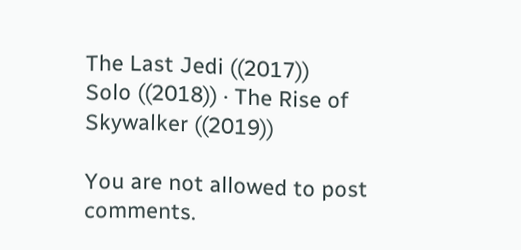The Last Jedi ((2017))
Solo ((2018)) · The Rise of Skywalker ((2019))

You are not allowed to post comments.